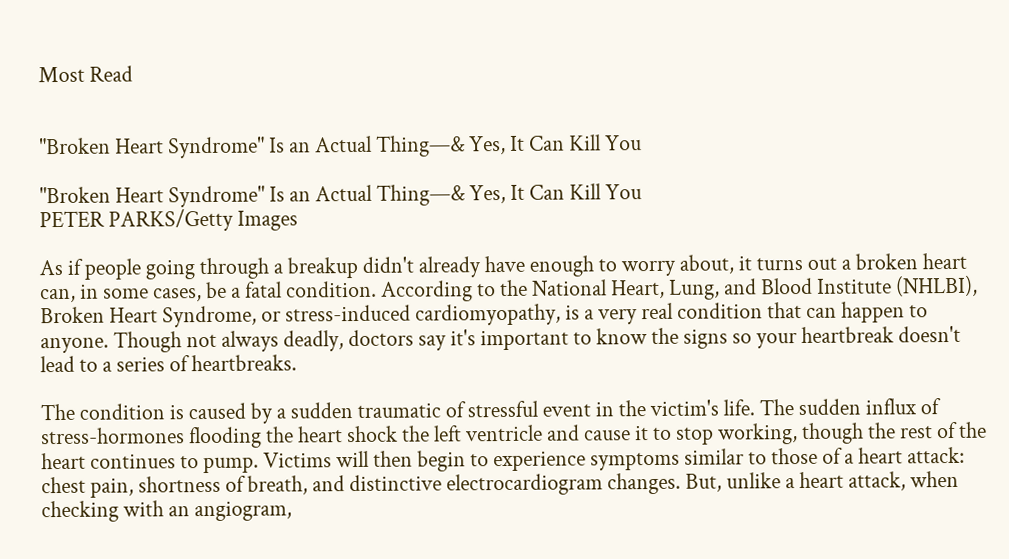Most Read


"Broken Heart Syndrome" Is an Actual Thing—& Yes, It Can Kill You

"Broken Heart Syndrome" Is an Actual Thing—& Yes, It Can Kill You
PETER PARKS/Getty Images

As if people going through a breakup didn't already have enough to worry about, it turns out a broken heart can, in some cases, be a fatal condition. According to the National Heart, Lung, and Blood Institute (NHLBI), Broken Heart Syndrome, or stress-induced cardiomyopathy, is a very real condition that can happen to anyone. Though not always deadly, doctors say it's important to know the signs so your heartbreak doesn't lead to a series of heartbreaks.

The condition is caused by a sudden traumatic of stressful event in the victim's life. The sudden influx of stress-hormones flooding the heart shock the left ventricle and cause it to stop working, though the rest of the heart continues to pump. Victims will then begin to experience symptoms similar to those of a heart attack: chest pain, shortness of breath, and distinctive electrocardiogram changes. But, unlike a heart attack, when checking with an angiogram,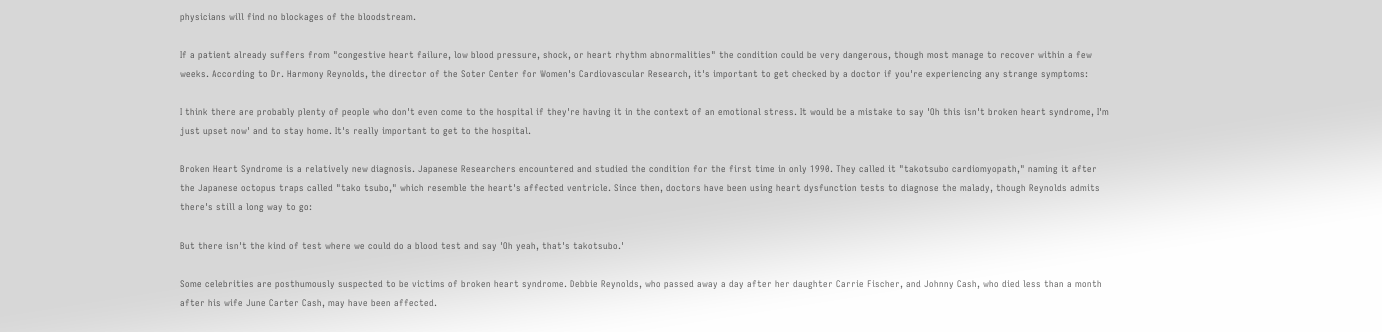physicians will find no blockages of the bloodstream.

If a patient already suffers from "congestive heart failure, low blood pressure, shock, or heart rhythm abnormalities" the condition could be very dangerous, though most manage to recover within a few weeks. According to Dr. Harmony Reynolds, the director of the Soter Center for Women's Cardiovascular Research, it's important to get checked by a doctor if you're experiencing any strange symptoms:

I think there are probably plenty of people who don't even come to the hospital if they're having it in the context of an emotional stress. It would be a mistake to say 'Oh this isn't broken heart syndrome, I'm just upset now' and to stay home. It's really important to get to the hospital.

Broken Heart Syndrome is a relatively new diagnosis. Japanese Researchers encountered and studied the condition for the first time in only 1990. They called it "takotsubo cardiomyopath," naming it after the Japanese octopus traps called "tako tsubo," which resemble the heart's affected ventricle. Since then, doctors have been using heart dysfunction tests to diagnose the malady, though Reynolds admits there's still a long way to go:

But there isn't the kind of test where we could do a blood test and say 'Oh yeah, that's takotsubo.'

Some celebrities are posthumously suspected to be victims of broken heart syndrome. Debbie Reynolds, who passed away a day after her daughter Carrie Fischer, and Johnny Cash, who died less than a month after his wife June Carter Cash, may have been affected.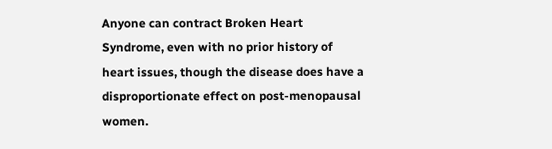Anyone can contract Broken Heart Syndrome, even with no prior history of heart issues, though the disease does have a disproportionate effect on post-menopausal women.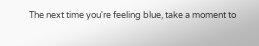The next time you're feeling blue, take a moment to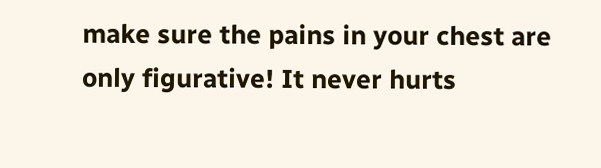make sure the pains in your chest are only figurative! It never hurts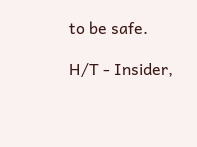to be safe.

H/T - Insider,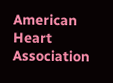American Heart Association